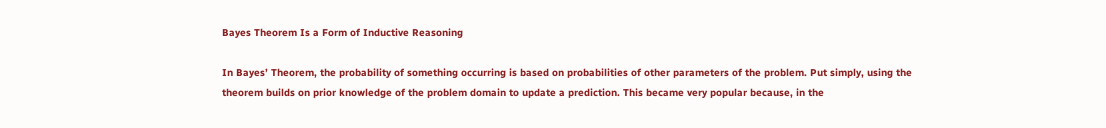Bayes Theorem Is a Form of Inductive Reasoning

In Bayes’ Theorem, the probability of something occurring is based on probabilities of other parameters of the problem. Put simply, using the theorem builds on prior knowledge of the problem domain to update a prediction. This became very popular because, in the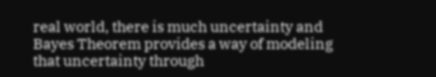real world, there is much uncertainty and Bayes Theorem provides a way of modeling that uncertainty through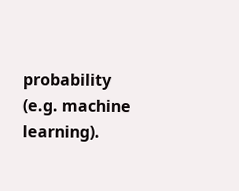probability (e.g. machine learning).